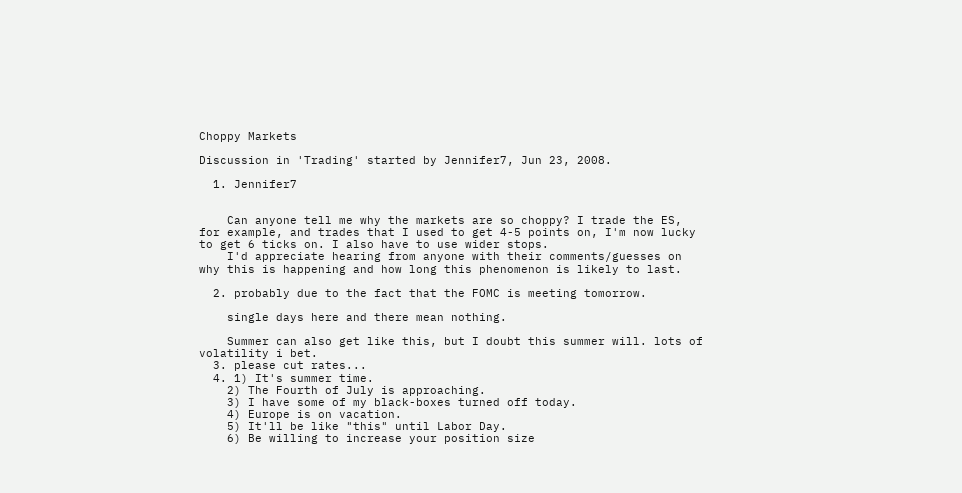Choppy Markets

Discussion in 'Trading' started by Jennifer7, Jun 23, 2008.

  1. Jennifer7


    Can anyone tell me why the markets are so choppy? I trade the ES, for example, and trades that I used to get 4-5 points on, I'm now lucky to get 6 ticks on. I also have to use wider stops.
    I'd appreciate hearing from anyone with their comments/guesses on why this is happening and how long this phenomenon is likely to last.

  2. probably due to the fact that the FOMC is meeting tomorrow.

    single days here and there mean nothing.

    Summer can also get like this, but I doubt this summer will. lots of volatility i bet.
  3. please cut rates...
  4. 1) It's summer time.
    2) The Fourth of July is approaching.
    3) I have some of my black-boxes turned off today.
    4) Europe is on vacation.
    5) It'll be like "this" until Labor Day.
    6) Be willing to increase your position size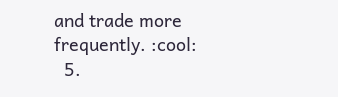and trade more frequently. :cool:
  5.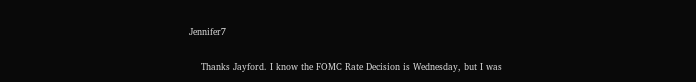Jennifer7


    Thanks Jayford. I know the FOMC Rate Decision is Wednesday, but I was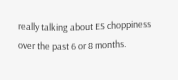really talking about ES choppiness over the past 6 or 8 months.